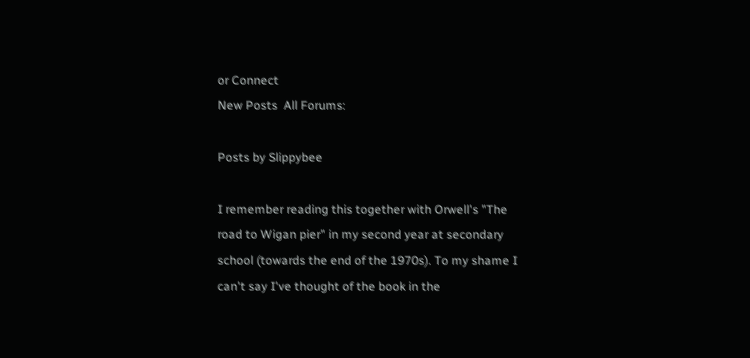or Connect
New Posts  All Forums:

Posts by Slippybee

I remember reading this together with Orwell's "The road to Wigan pier" in my second year at secondary school (towards the end of the 1970s). To my shame I can't say I've thought of the book in the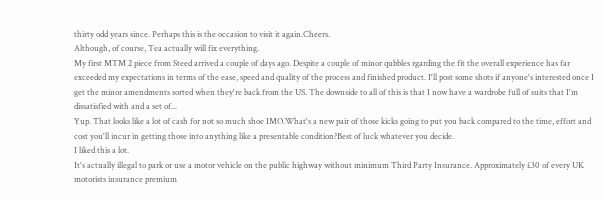thirty odd years since. Perhaps this is the occasion to visit it again.Cheers.
Although, of course, Tea actually will fix everything.
My first MTM 2 piece from Steed arrived a couple of days ago. Despite a couple of minor qubbles rgarding the fit the overall experience has far exceeded my expectations in terms of the ease, speed and quality of the process and finished product. I'll post some shots if anyone's interested once I get the minor amendments sorted when they're back from the US. The downside to all of this is that I now have a wardrobe full of suits that I'm dissatisfied with and a set of...
Yup. That looks like a lot of cash for not so much shoe IMO.What's a new pair of those kicks going to put you back compared to the time, effort and cost you'll incur in getting those into anything like a presentable condition?Best of luck whatever you decide.
I liked this a lot.
It's actually illegal to park or use a motor vehicle on the public highway without minimum Third Party Insurance. Approximately £30 of every UK motorists insurance premium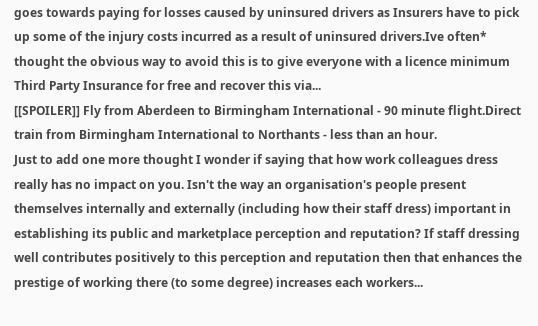goes towards paying for losses caused by uninsured drivers as Insurers have to pick up some of the injury costs incurred as a result of uninsured drivers.Ive often* thought the obvious way to avoid this is to give everyone with a licence minimum Third Party Insurance for free and recover this via...
[[SPOILER]] Fly from Aberdeen to Birmingham International - 90 minute flight.Direct train from Birmingham International to Northants - less than an hour.
Just to add one more thought I wonder if saying that how work colleagues dress really has no impact on you. Isn't the way an organisation's people present themselves internally and externally (including how their staff dress) important in establishing its public and marketplace perception and reputation? If staff dressing well contributes positively to this perception and reputation then that enhances the prestige of working there (to some degree) increases each workers...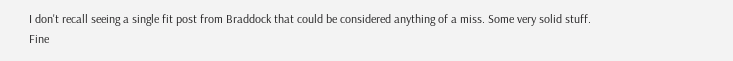I don't recall seeing a single fit post from Braddock that could be considered anything of a miss. Some very solid stuff.
Fine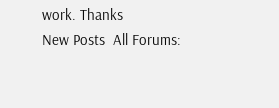work. Thanks
New Posts  All Forums: